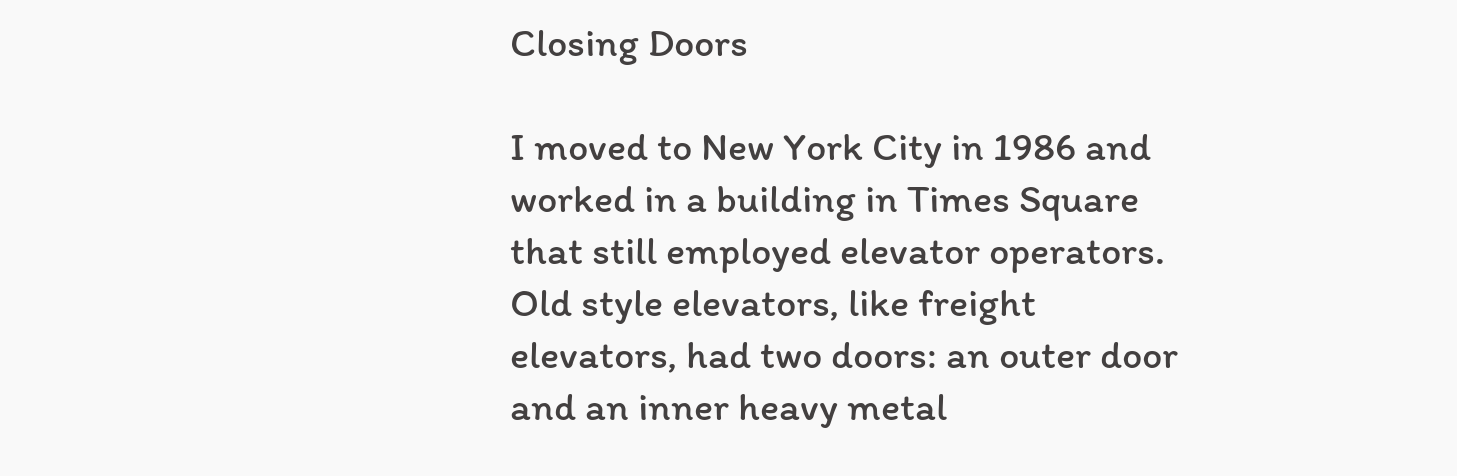Closing Doors

I moved to New York City in 1986 and worked in a building in Times Square that still employed elevator operators. Old style elevators, like freight elevators, had two doors: an outer door and an inner heavy metal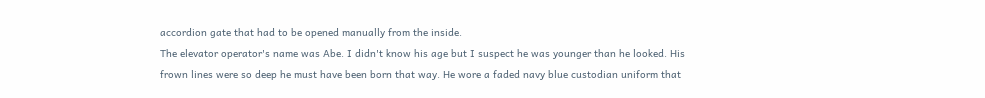accordion gate that had to be opened manually from the inside.
The elevator operator's name was Abe. I didn't know his age but I suspect he was younger than he looked. His frown lines were so deep he must have been born that way. He wore a faded navy blue custodian uniform that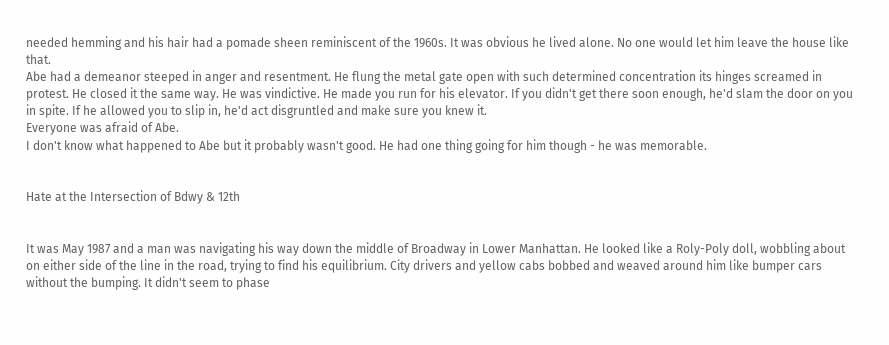needed hemming and his hair had a pomade sheen reminiscent of the 1960s. It was obvious he lived alone. No one would let him leave the house like that.
Abe had a demeanor steeped in anger and resentment. He flung the metal gate open with such determined concentration its hinges screamed in protest. He closed it the same way. He was vindictive. He made you run for his elevator. If you didn't get there soon enough, he'd slam the door on you in spite. If he allowed you to slip in, he'd act disgruntled and make sure you knew it.
Everyone was afraid of Abe.
I don't know what happened to Abe but it probably wasn't good. He had one thing going for him though - he was memorable.


Hate at the Intersection of Bdwy & 12th


It was May 1987 and a man was navigating his way down the middle of Broadway in Lower Manhattan. He looked like a Roly-Poly doll, wobbling about on either side of the line in the road, trying to find his equilibrium. City drivers and yellow cabs bobbed and weaved around him like bumper cars without the bumping. It didn't seem to phase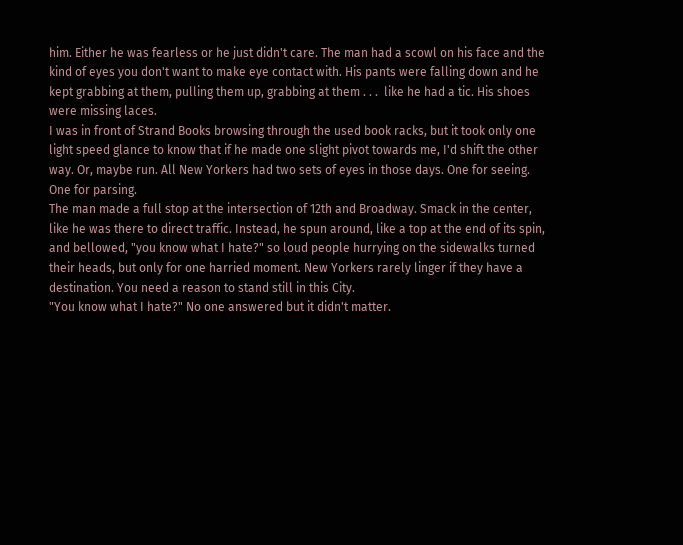him. Either he was fearless or he just didn't care. The man had a scowl on his face and the kind of eyes you don't want to make eye contact with. His pants were falling down and he kept grabbing at them, pulling them up, grabbing at them . . .  like he had a tic. His shoes were missing laces.
I was in front of Strand Books browsing through the used book racks, but it took only one light speed glance to know that if he made one slight pivot towards me, I'd shift the other way. Or, maybe run. All New Yorkers had two sets of eyes in those days. One for seeing. One for parsing.
The man made a full stop at the intersection of 12th and Broadway. Smack in the center, like he was there to direct traffic. Instead, he spun around, like a top at the end of its spin, and bellowed, "you know what I hate?" so loud people hurrying on the sidewalks turned their heads, but only for one harried moment. New Yorkers rarely linger if they have a destination. You need a reason to stand still in this City.
"You know what I hate?" No one answered but it didn't matter.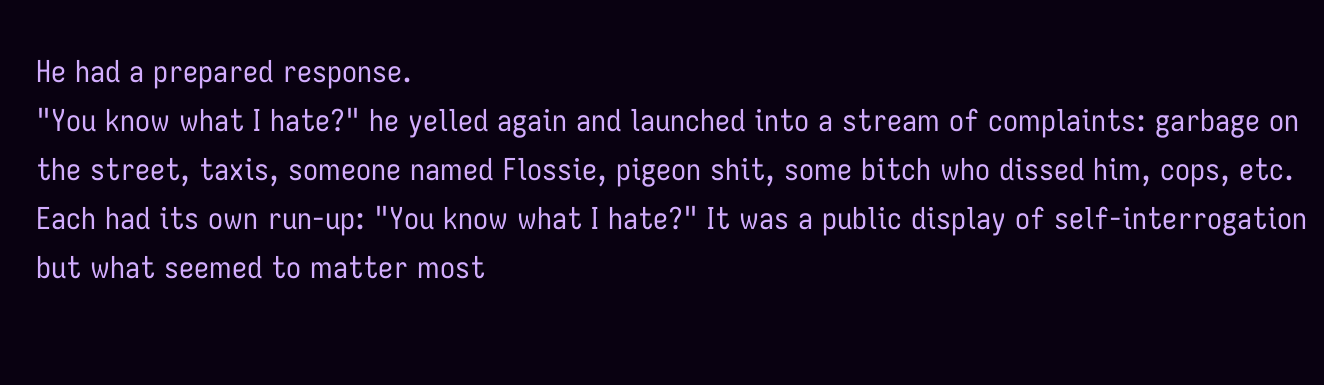He had a prepared response.
"You know what I hate?" he yelled again and launched into a stream of complaints: garbage on the street, taxis, someone named Flossie, pigeon shit, some bitch who dissed him, cops, etc. Each had its own run-up: "You know what I hate?" It was a public display of self-interrogation but what seemed to matter most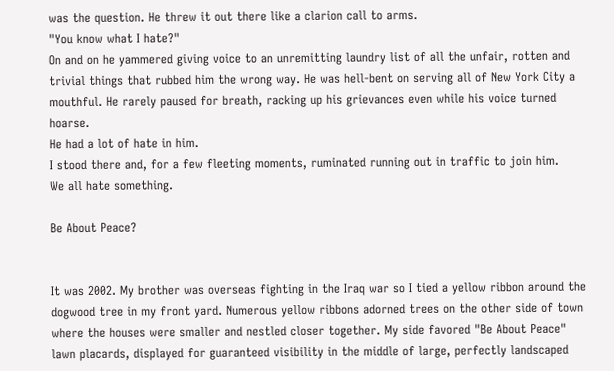was the question. He threw it out there like a clarion call to arms.
"You know what I hate?"
On and on he yammered giving voice to an unremitting laundry list of all the unfair, rotten and trivial things that rubbed him the wrong way. He was hell-bent on serving all of New York City a mouthful. He rarely paused for breath, racking up his grievances even while his voice turned hoarse.
He had a lot of hate in him.
I stood there and, for a few fleeting moments, ruminated running out in traffic to join him.
We all hate something.

Be About Peace?


It was 2002. My brother was overseas fighting in the Iraq war so I tied a yellow ribbon around the dogwood tree in my front yard. Numerous yellow ribbons adorned trees on the other side of town where the houses were smaller and nestled closer together. My side favored "Be About Peace" lawn placards, displayed for guaranteed visibility in the middle of large, perfectly landscaped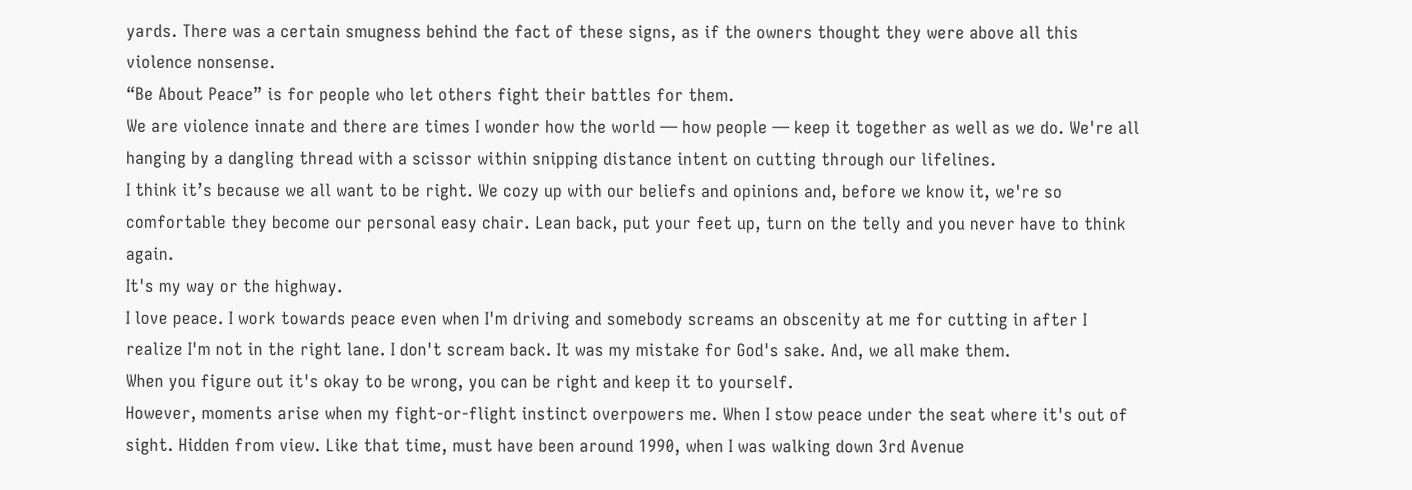yards. There was a certain smugness behind the fact of these signs, as if the owners thought they were above all this violence nonsense.
“Be About Peace” is for people who let others fight their battles for them.
We are violence innate and there are times I wonder how the world — how people — keep it together as well as we do. We're all hanging by a dangling thread with a scissor within snipping distance intent on cutting through our lifelines.
I think it’s because we all want to be right. We cozy up with our beliefs and opinions and, before we know it, we're so comfortable they become our personal easy chair. Lean back, put your feet up, turn on the telly and you never have to think again.
It's my way or the highway.
I love peace. I work towards peace even when I'm driving and somebody screams an obscenity at me for cutting in after I realize I'm not in the right lane. I don't scream back. It was my mistake for God's sake. And, we all make them.
When you figure out it's okay to be wrong, you can be right and keep it to yourself.
However, moments arise when my fight-or-flight instinct overpowers me. When I stow peace under the seat where it's out of sight. Hidden from view. Like that time, must have been around 1990, when I was walking down 3rd Avenue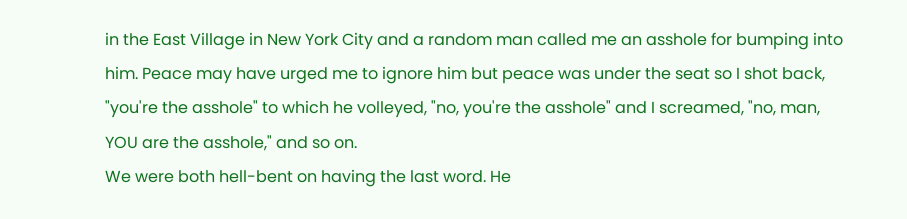in the East Village in New York City and a random man called me an asshole for bumping into him. Peace may have urged me to ignore him but peace was under the seat so I shot back, "you're the asshole" to which he volleyed, "no, you're the asshole" and I screamed, "no, man, YOU are the asshole," and so on.
We were both hell-bent on having the last word. He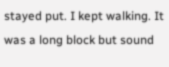stayed put. I kept walking. It was a long block but sound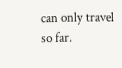can only travel so far.